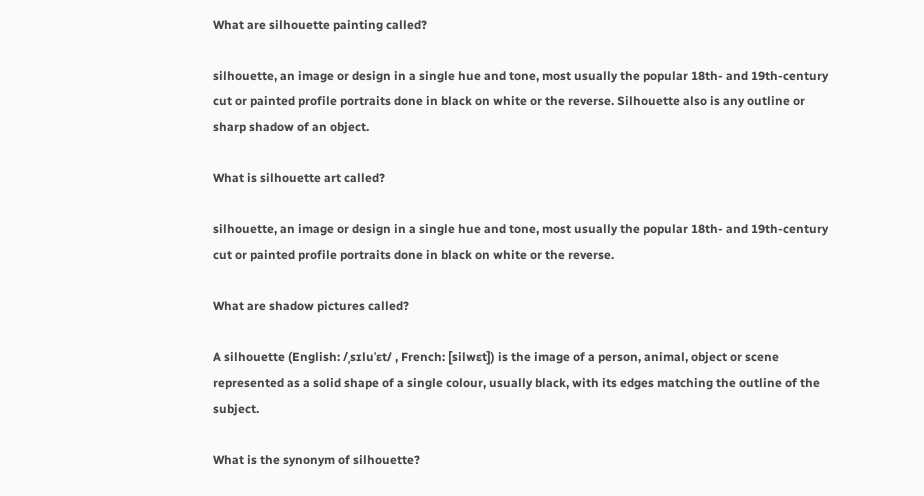What are silhouette painting called?

silhouette, an image or design in a single hue and tone, most usually the popular 18th- and 19th-century cut or painted profile portraits done in black on white or the reverse. Silhouette also is any outline or sharp shadow of an object.

What is silhouette art called?

silhouette, an image or design in a single hue and tone, most usually the popular 18th- and 19th-century cut or painted profile portraits done in black on white or the reverse.

What are shadow pictures called?

A silhouette (English: /ˌsɪluˈɛt/ , French: [silwɛt]) is the image of a person, animal, object or scene represented as a solid shape of a single colour, usually black, with its edges matching the outline of the subject.

What is the synonym of silhouette?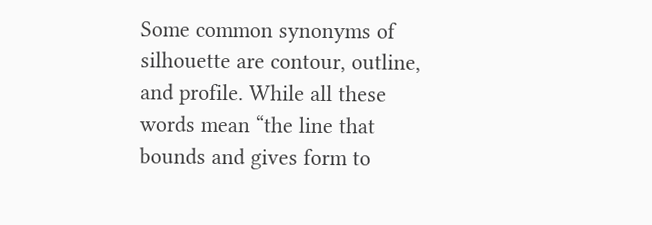Some common synonyms of silhouette are contour, outline, and profile. While all these words mean “the line that bounds and gives form to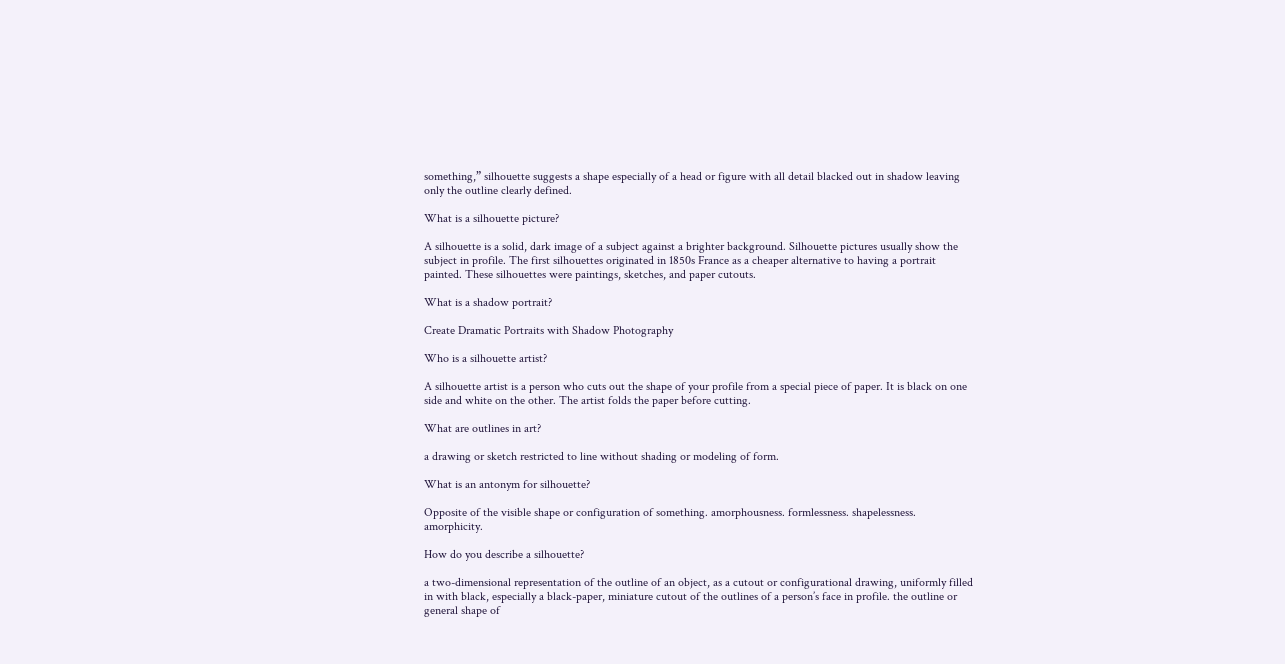something,” silhouette suggests a shape especially of a head or figure with all detail blacked out in shadow leaving only the outline clearly defined.

What is a silhouette picture?

A silhouette is a solid, dark image of a subject against a brighter background. Silhouette pictures usually show the subject in profile. The first silhouettes originated in 1850s France as a cheaper alternative to having a portrait painted. These silhouettes were paintings, sketches, and paper cutouts.

What is a shadow portrait?

Create Dramatic Portraits with Shadow Photography

Who is a silhouette artist?

A silhouette artist is a person who cuts out the shape of your profile from a special piece of paper. It is black on one side and white on the other. The artist folds the paper before cutting.

What are outlines in art?

a drawing or sketch restricted to line without shading or modeling of form.

What is an antonym for silhouette?

Opposite of the visible shape or configuration of something. amorphousness. formlessness. shapelessness. amorphicity.

How do you describe a silhouette?

a two-dimensional representation of the outline of an object, as a cutout or configurational drawing, uniformly filled in with black, especially a black-paper, miniature cutout of the outlines of a person’s face in profile. the outline or general shape of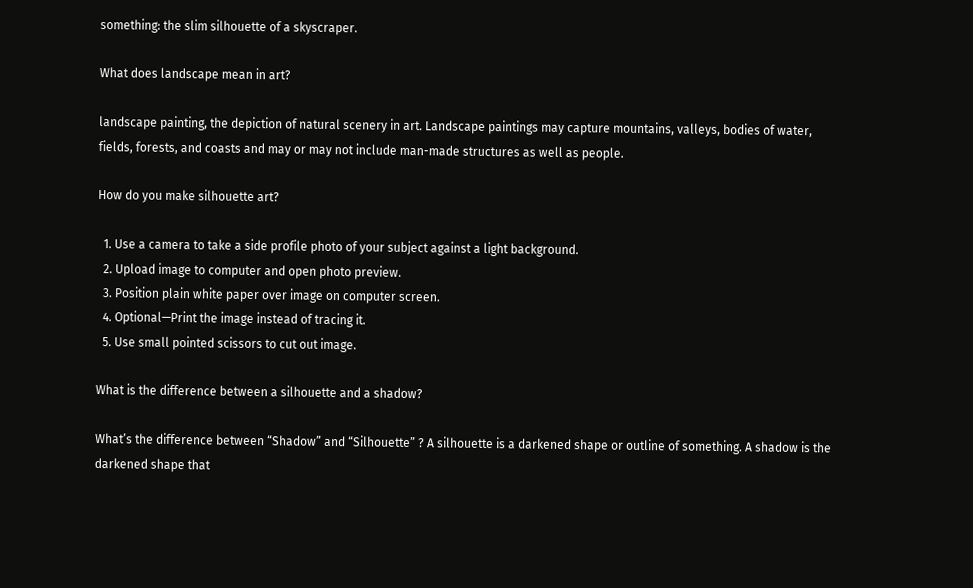something: the slim silhouette of a skyscraper.

What does landscape mean in art?

landscape painting, the depiction of natural scenery in art. Landscape paintings may capture mountains, valleys, bodies of water, fields, forests, and coasts and may or may not include man-made structures as well as people.

How do you make silhouette art?

  1. Use a camera to take a side profile photo of your subject against a light background.
  2. Upload image to computer and open photo preview.
  3. Position plain white paper over image on computer screen.
  4. Optional—Print the image instead of tracing it.
  5. Use small pointed scissors to cut out image.

What is the difference between a silhouette and a shadow?

What’s the difference between “Shadow” and “Silhouette” ? A silhouette is a darkened shape or outline of something. A shadow is the darkened shape that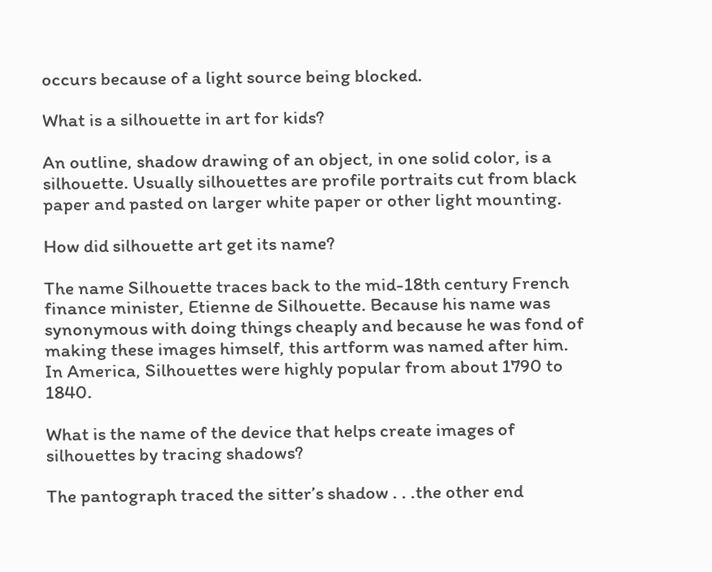occurs because of a light source being blocked.

What is a silhouette in art for kids?

An outline, shadow drawing of an object, in one solid color, is a silhouette. Usually silhouettes are profile portraits cut from black paper and pasted on larger white paper or other light mounting.

How did silhouette art get its name?

The name Silhouette traces back to the mid-18th century French finance minister, Etienne de Silhouette. Because his name was synonymous with doing things cheaply and because he was fond of making these images himself, this artform was named after him. In America, Silhouettes were highly popular from about 1790 to 1840.

What is the name of the device that helps create images of silhouettes by tracing shadows?

The pantograph traced the sitter’s shadow . . .the other end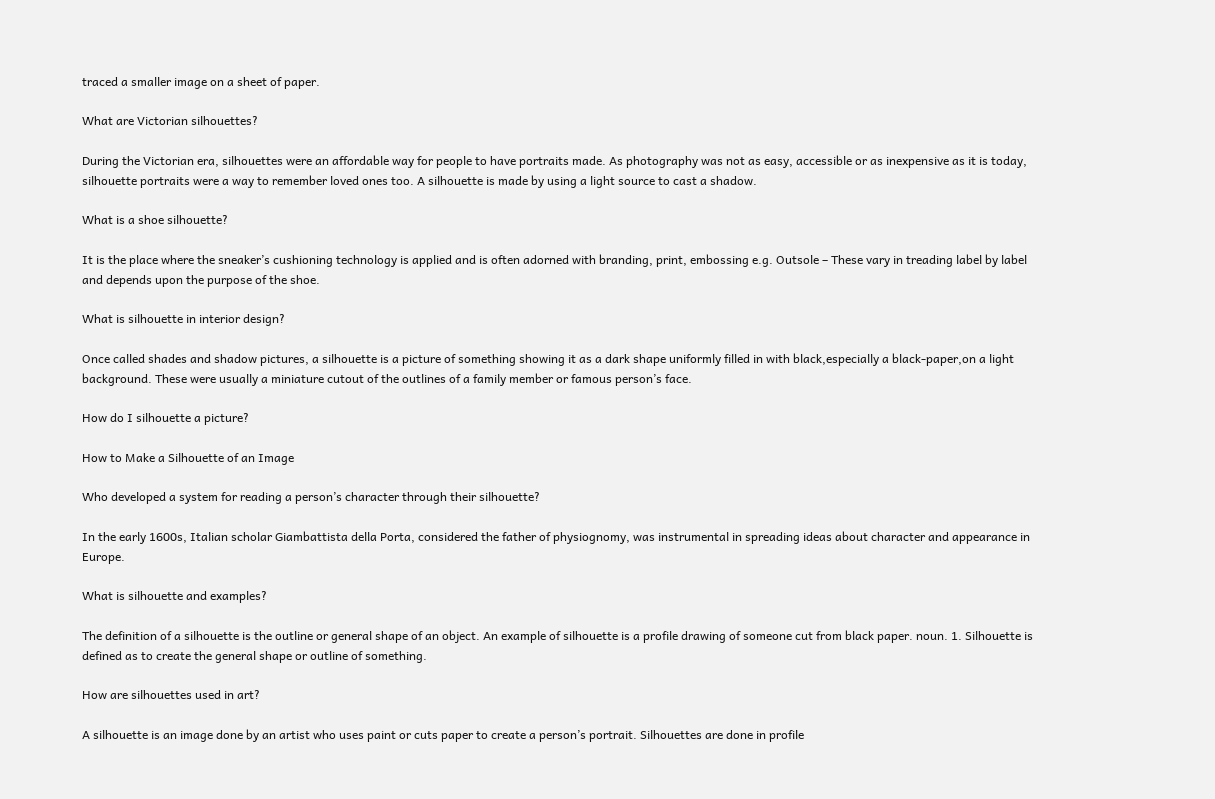traced a smaller image on a sheet of paper.

What are Victorian silhouettes?

During the Victorian era, silhouettes were an affordable way for people to have portraits made. As photography was not as easy, accessible or as inexpensive as it is today, silhouette portraits were a way to remember loved ones too. A silhouette is made by using a light source to cast a shadow.

What is a shoe silhouette?

It is the place where the sneaker’s cushioning technology is applied and is often adorned with branding, print, embossing e.g. Outsole – These vary in treading label by label and depends upon the purpose of the shoe.

What is silhouette in interior design?

Once called shades and shadow pictures, a silhouette is a picture of something showing it as a dark shape uniformly filled in with black,especially a black-paper,on a light background. These were usually a miniature cutout of the outlines of a family member or famous person’s face.

How do I silhouette a picture?

How to Make a Silhouette of an Image

Who developed a system for reading a person’s character through their silhouette?

In the early 1600s, Italian scholar Giambattista della Porta, considered the father of physiognomy, was instrumental in spreading ideas about character and appearance in Europe.

What is silhouette and examples?

The definition of a silhouette is the outline or general shape of an object. An example of silhouette is a profile drawing of someone cut from black paper. noun. 1. Silhouette is defined as to create the general shape or outline of something.

How are silhouettes used in art?

A silhouette is an image done by an artist who uses paint or cuts paper to create a person’s portrait. Silhouettes are done in profile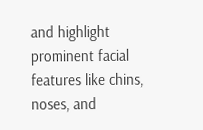and highlight prominent facial features like chins, noses, and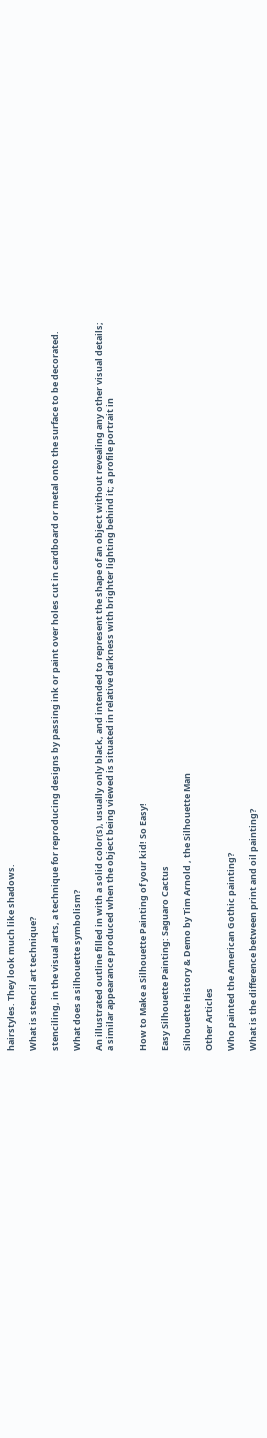hairstyles. They look much like shadows.

What is stencil art technique?

stenciling, in the visual arts, a technique for reproducing designs by passing ink or paint over holes cut in cardboard or metal onto the surface to be decorated.

What does a silhouette symbolism?

An illustrated outline filled in with a solid color(s), usually only black, and intended to represent the shape of an object without revealing any other visual details; a similar appearance produced when the object being viewed is situated in relative darkness with brighter lighting behind it; a profile portrait in


How to Make a Silhouette Painting of your kid! So Easy!

Easy Silhouette Painting: Saguaro Cactus

Silhouette History & Demo by Tim Arnold , the Silhouette Man

Other Articles

Who painted the American Gothic painting?

What is the difference between print and oil painting?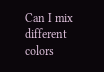Can I mix different colors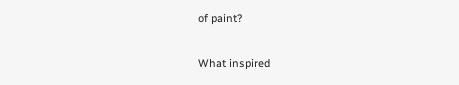of paint?

What inspired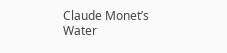Claude Monet’s Water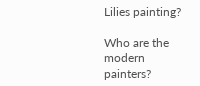Lilies painting?

Who are the modern painters?